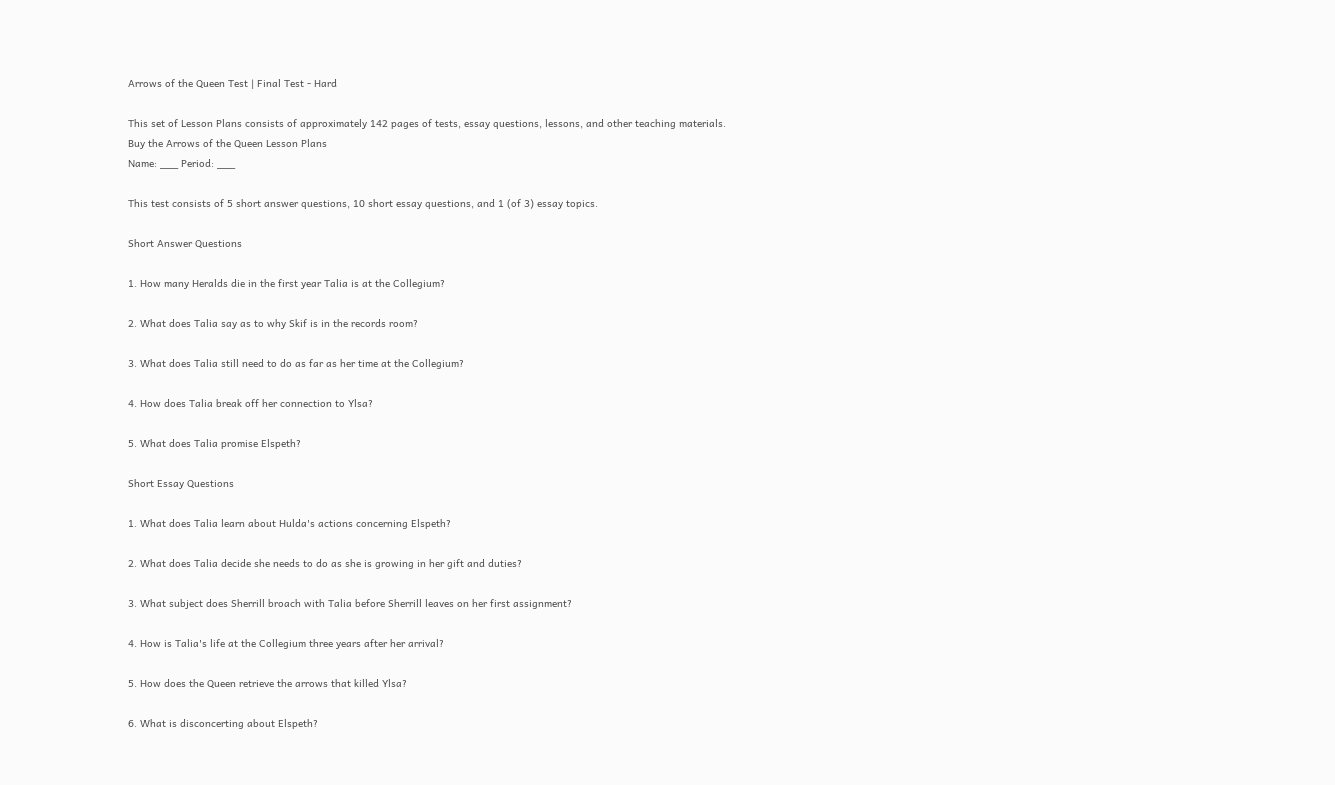Arrows of the Queen Test | Final Test - Hard

This set of Lesson Plans consists of approximately 142 pages of tests, essay questions, lessons, and other teaching materials.
Buy the Arrows of the Queen Lesson Plans
Name: ___ Period: ___

This test consists of 5 short answer questions, 10 short essay questions, and 1 (of 3) essay topics.

Short Answer Questions

1. How many Heralds die in the first year Talia is at the Collegium?

2. What does Talia say as to why Skif is in the records room?

3. What does Talia still need to do as far as her time at the Collegium?

4. How does Talia break off her connection to Ylsa?

5. What does Talia promise Elspeth?

Short Essay Questions

1. What does Talia learn about Hulda's actions concerning Elspeth?

2. What does Talia decide she needs to do as she is growing in her gift and duties?

3. What subject does Sherrill broach with Talia before Sherrill leaves on her first assignment?

4. How is Talia's life at the Collegium three years after her arrival?

5. How does the Queen retrieve the arrows that killed Ylsa?

6. What is disconcerting about Elspeth?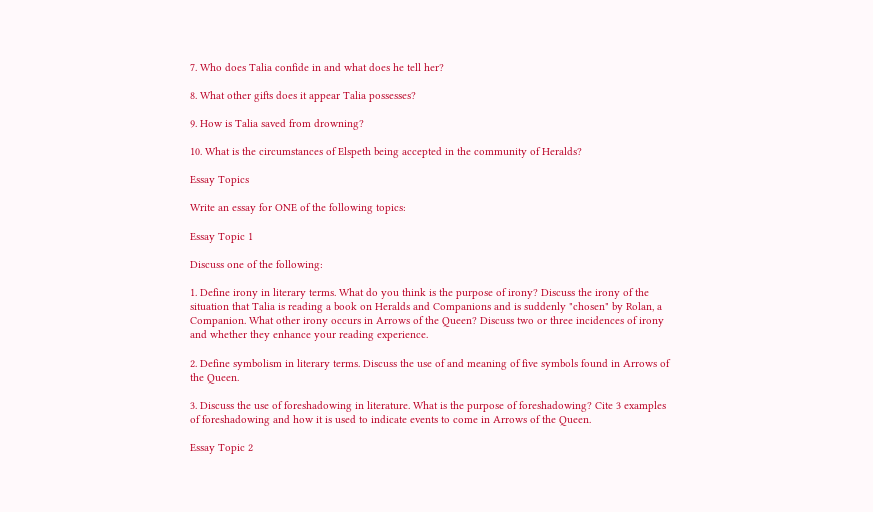7. Who does Talia confide in and what does he tell her?

8. What other gifts does it appear Talia possesses?

9. How is Talia saved from drowning?

10. What is the circumstances of Elspeth being accepted in the community of Heralds?

Essay Topics

Write an essay for ONE of the following topics:

Essay Topic 1

Discuss one of the following:

1. Define irony in literary terms. What do you think is the purpose of irony? Discuss the irony of the situation that Talia is reading a book on Heralds and Companions and is suddenly "chosen" by Rolan, a Companion. What other irony occurs in Arrows of the Queen? Discuss two or three incidences of irony and whether they enhance your reading experience.

2. Define symbolism in literary terms. Discuss the use of and meaning of five symbols found in Arrows of the Queen.

3. Discuss the use of foreshadowing in literature. What is the purpose of foreshadowing? Cite 3 examples of foreshadowing and how it is used to indicate events to come in Arrows of the Queen.

Essay Topic 2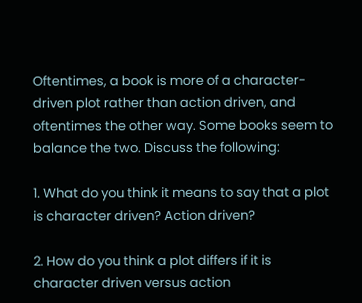Oftentimes, a book is more of a character-driven plot rather than action driven, and oftentimes the other way. Some books seem to balance the two. Discuss the following:

1. What do you think it means to say that a plot is character driven? Action driven?

2. How do you think a plot differs if it is character driven versus action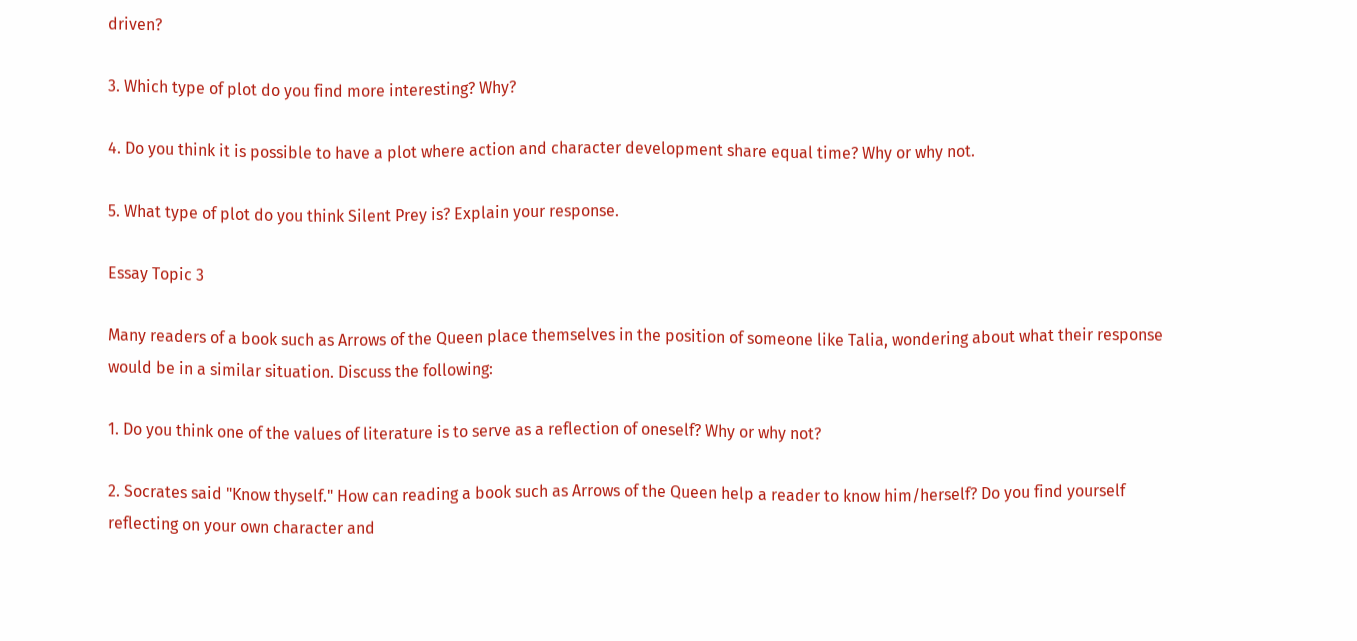driven?

3. Which type of plot do you find more interesting? Why?

4. Do you think it is possible to have a plot where action and character development share equal time? Why or why not.

5. What type of plot do you think Silent Prey is? Explain your response.

Essay Topic 3

Many readers of a book such as Arrows of the Queen place themselves in the position of someone like Talia, wondering about what their response would be in a similar situation. Discuss the following:

1. Do you think one of the values of literature is to serve as a reflection of oneself? Why or why not?

2. Socrates said "Know thyself." How can reading a book such as Arrows of the Queen help a reader to know him/herself? Do you find yourself reflecting on your own character and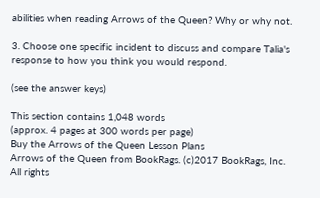abilities when reading Arrows of the Queen? Why or why not.

3. Choose one specific incident to discuss and compare Talia's response to how you think you would respond.

(see the answer keys)

This section contains 1,048 words
(approx. 4 pages at 300 words per page)
Buy the Arrows of the Queen Lesson Plans
Arrows of the Queen from BookRags. (c)2017 BookRags, Inc. All rights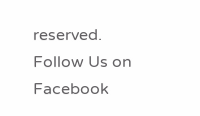reserved.
Follow Us on Facebook